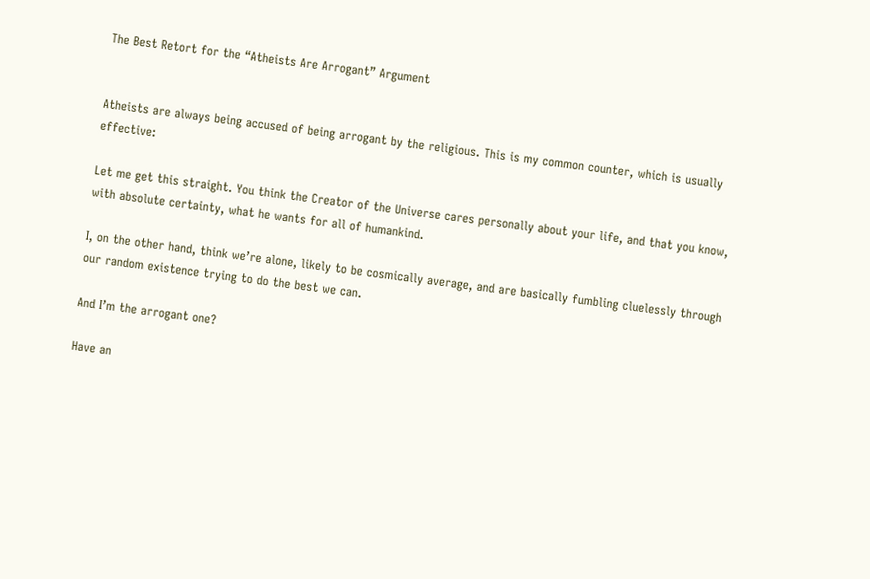The Best Retort for the “Atheists Are Arrogant” Argument


Atheists are always being accused of being arrogant by the religious. This is my common counter, which is usually effective:

Let me get this straight. You think the Creator of the Universe cares personally about your life, and that you know, with absolute certainty, what he wants for all of humankind.

I, on the other hand, think we’re alone, likely to be cosmically average, and are basically fumbling cluelessly through our random existence trying to do the best we can.

And I’m the arrogant one?

Have an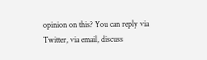opinion on this? You can reply via Twitter, via email, discuss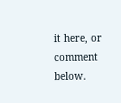it here, or comment below.